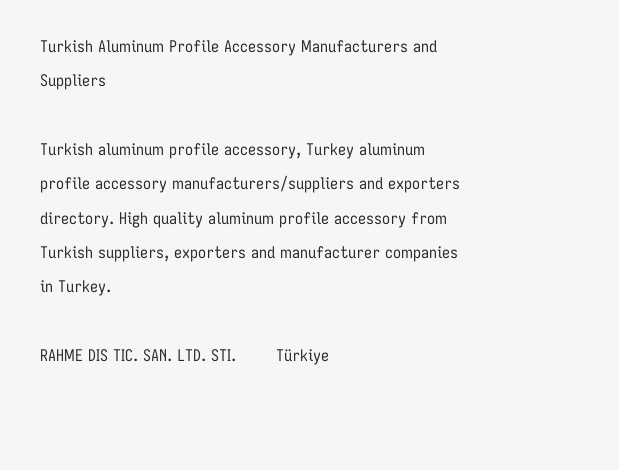Turkish Aluminum Profile Accessory Manufacturers and Suppliers

Turkish aluminum profile accessory, Turkey aluminum profile accessory manufacturers/suppliers and exporters directory. High quality aluminum profile accessory from Turkish suppliers, exporters and manufacturer companies in Turkey.

RAHME DIS TIC. SAN. LTD. STI.        Türkiye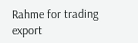Rahme for trading export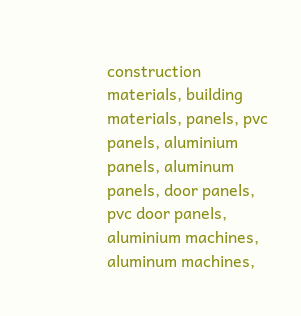construction materials, building materials, panels, pvc panels, aluminium panels, aluminum panels, door panels, pvc door panels, aluminium machines, aluminum machines,